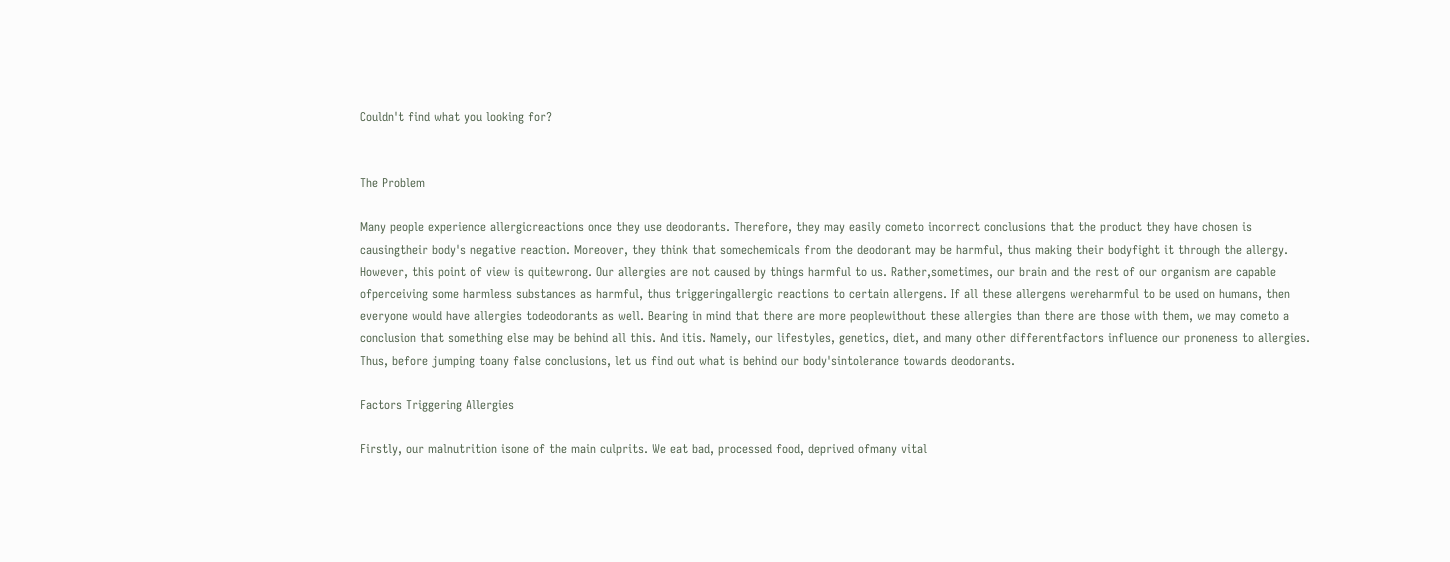Couldn't find what you looking for?


The Problem

Many people experience allergicreactions once they use deodorants. Therefore, they may easily cometo incorrect conclusions that the product they have chosen is causingtheir body's negative reaction. Moreover, they think that somechemicals from the deodorant may be harmful, thus making their bodyfight it through the allergy. However, this point of view is quitewrong. Our allergies are not caused by things harmful to us. Rather,sometimes, our brain and the rest of our organism are capable ofperceiving some harmless substances as harmful, thus triggeringallergic reactions to certain allergens. If all these allergens wereharmful to be used on humans, then everyone would have allergies todeodorants as well. Bearing in mind that there are more peoplewithout these allergies than there are those with them, we may cometo a conclusion that something else may be behind all this. And itis. Namely, our lifestyles, genetics, diet, and many other differentfactors influence our proneness to allergies. Thus, before jumping toany false conclusions, let us find out what is behind our body'sintolerance towards deodorants.

Factors Triggering Allergies

Firstly, our malnutrition isone of the main culprits. We eat bad, processed food, deprived ofmany vital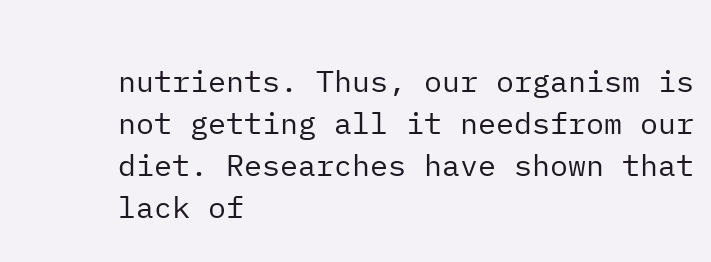nutrients. Thus, our organism is not getting all it needsfrom our diet. Researches have shown that lack of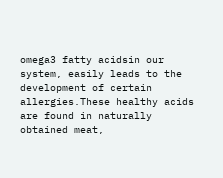omega3 fatty acidsin our system, easily leads to the development of certain allergies.These healthy acids are found in naturally obtained meat,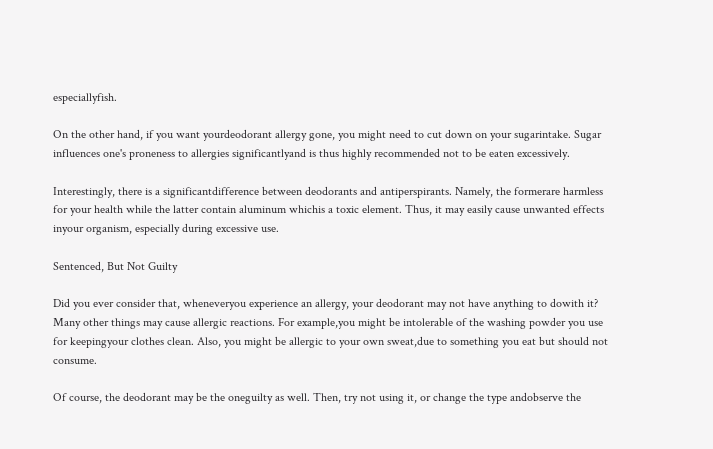especiallyfish.

On the other hand, if you want yourdeodorant allergy gone, you might need to cut down on your sugarintake. Sugar influences one's proneness to allergies significantlyand is thus highly recommended not to be eaten excessively.

Interestingly, there is a significantdifference between deodorants and antiperspirants. Namely, the formerare harmless for your health while the latter contain aluminum whichis a toxic element. Thus, it may easily cause unwanted effects inyour organism, especially during excessive use.

Sentenced, But Not Guilty

Did you ever consider that, wheneveryou experience an allergy, your deodorant may not have anything to dowith it? Many other things may cause allergic reactions. For example,you might be intolerable of the washing powder you use for keepingyour clothes clean. Also, you might be allergic to your own sweat,due to something you eat but should not consume.

Of course, the deodorant may be the oneguilty as well. Then, try not using it, or change the type andobserve the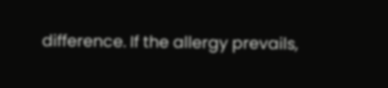difference. If the allergy prevails,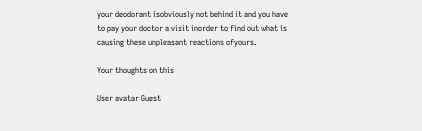your deodorant isobviously not behind it and you have to pay your doctor a visit inorder to find out what is causing these unpleasant reactions ofyours.

Your thoughts on this

User avatar Guest